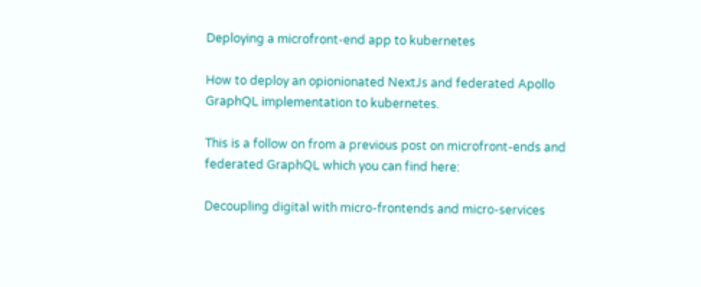Deploying a microfront-end app to kubernetes

How to deploy an opionionated NextJs and federated Apollo GraphQL implementation to kubernetes.

This is a follow on from a previous post on microfront-ends and federated GraphQL which you can find here:

Decoupling digital with micro-frontends and micro-services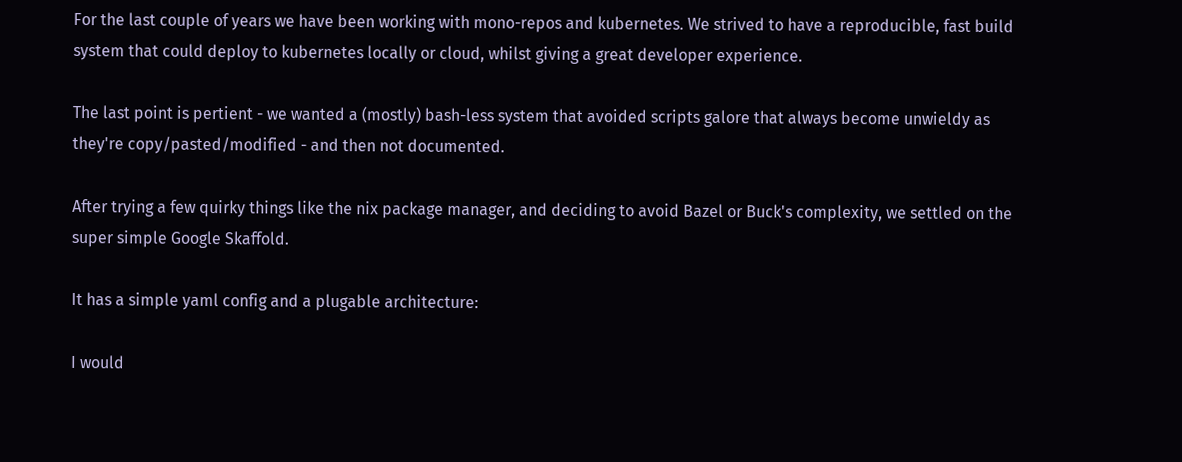For the last couple of years we have been working with mono-repos and kubernetes. We strived to have a reproducible, fast build system that could deploy to kubernetes locally or cloud, whilst giving a great developer experience.

The last point is pertient - we wanted a (mostly) bash-less system that avoided scripts galore that always become unwieldy as they're copy/pasted/modified - and then not documented.

After trying a few quirky things like the nix package manager, and deciding to avoid Bazel or Buck's complexity, we settled on the super simple Google Skaffold.

It has a simple yaml config and a plugable architecture:

I would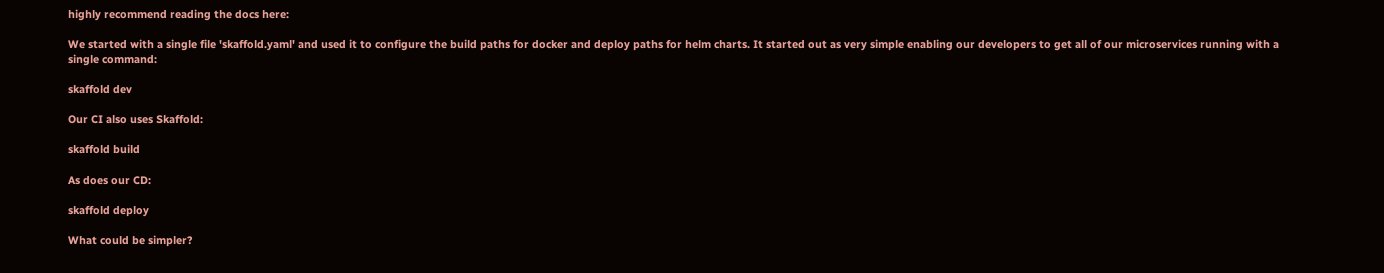highly recommend reading the docs here:

We started with a single file 'skaffold.yaml' and used it to configure the build paths for docker and deploy paths for helm charts. It started out as very simple enabling our developers to get all of our microservices running with a single command:

skaffold dev

Our CI also uses Skaffold:

skaffold build

As does our CD:

skaffold deploy

What could be simpler?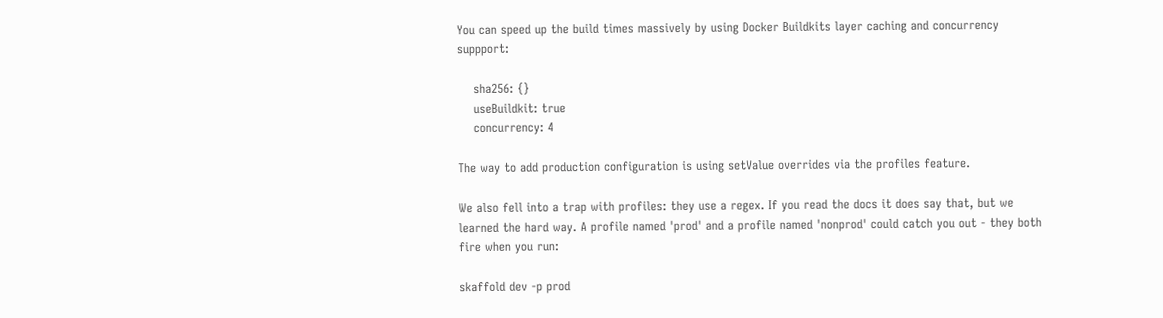You can speed up the build times massively by using Docker Buildkits layer caching and concurrency suppport:

    sha256: {}
    useBuildkit: true
    concurrency: 4

The way to add production configuration is using setValue overrides via the profiles feature.

We also fell into a trap with profiles: they use a regex. If you read the docs it does say that, but we learned the hard way. A profile named 'prod' and a profile named 'nonprod' could catch you out - they both fire when you run:

skaffold dev -p prod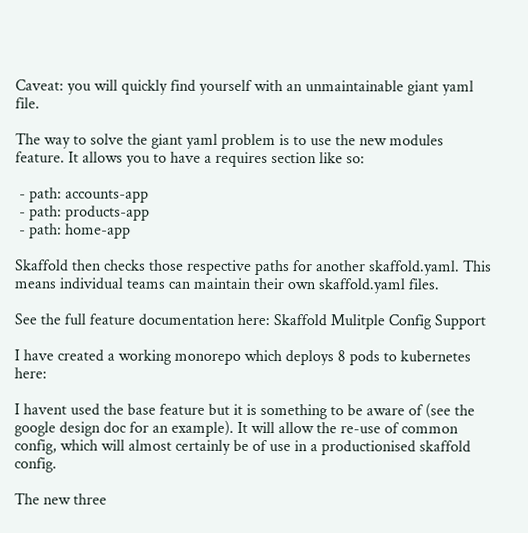Caveat: you will quickly find yourself with an unmaintainable giant yaml file.

The way to solve the giant yaml problem is to use the new modules feature. It allows you to have a requires section like so:

 - path: accounts-app
 - path: products-app
 - path: home-app

Skaffold then checks those respective paths for another skaffold.yaml. This means individual teams can maintain their own skaffold.yaml files.

See the full feature documentation here: Skaffold Mulitple Config Support

I have created a working monorepo which deploys 8 pods to kubernetes here:

I havent used the base feature but it is something to be aware of (see the google design doc for an example). It will allow the re-use of common config, which will almost certainly be of use in a productionised skaffold config.

The new three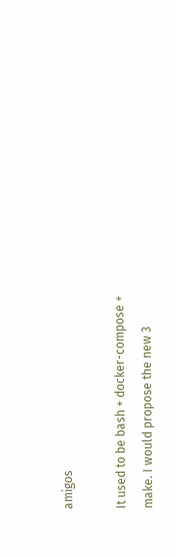amigos

It used to be bash + docker-compose + make. I would propose the new 3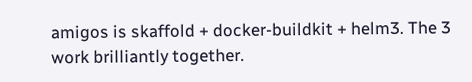amigos is skaffold + docker-buildkit + helm3. The 3 work brilliantly together.